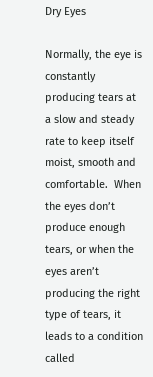Dry Eyes

Normally, the eye is constantly producing tears at a slow and steady rate to keep itself moist, smooth and comfortable.  When the eyes don’t produce enough tears, or when the eyes aren’t producing the right type of tears, it leads to a condition called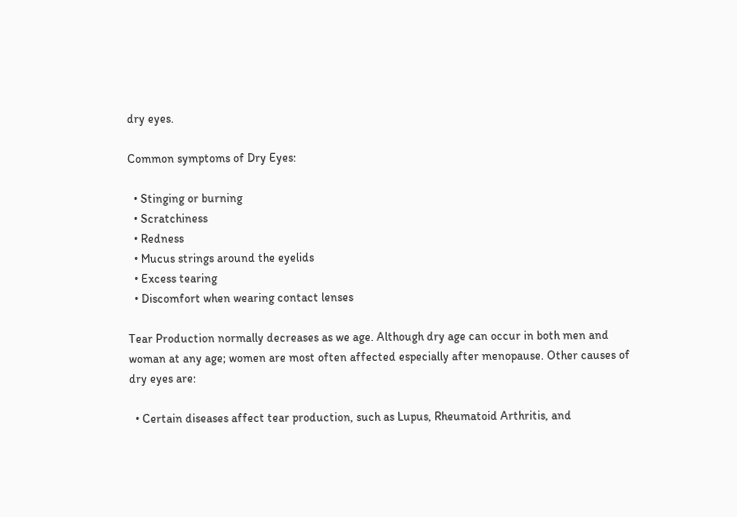dry eyes.

Common symptoms of Dry Eyes:

  • Stinging or burning
  • Scratchiness
  • Redness
  • Mucus strings around the eyelids
  • Excess tearing
  • Discomfort when wearing contact lenses

Tear Production normally decreases as we age. Although dry age can occur in both men and woman at any age; women are most often affected especially after menopause. Other causes of dry eyes are:

  • Certain diseases affect tear production, such as Lupus, Rheumatoid Arthritis, and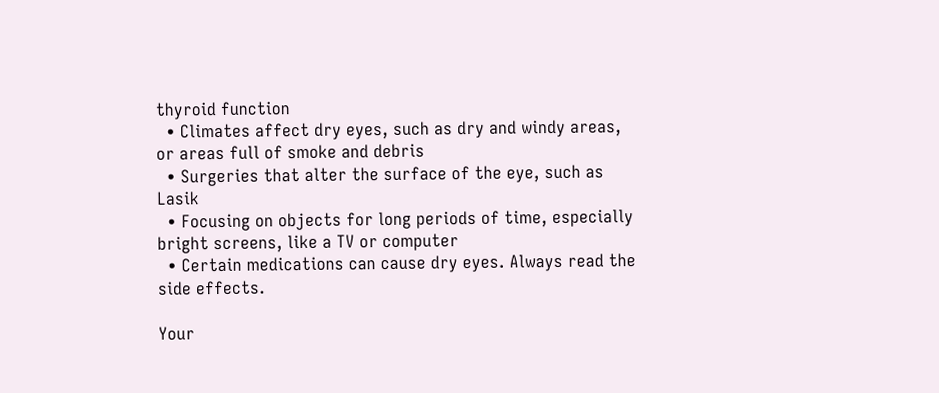thyroid function
  • Climates affect dry eyes, such as dry and windy areas, or areas full of smoke and debris
  • Surgeries that alter the surface of the eye, such as Lasik
  • Focusing on objects for long periods of time, especially bright screens, like a TV or computer
  • Certain medications can cause dry eyes. Always read the side effects.

Your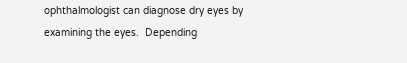ophthalmologist can diagnose dry eyes by examining the eyes.  Depending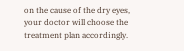on the cause of the dry eyes, your doctor will choose the treatment plan accordingly.